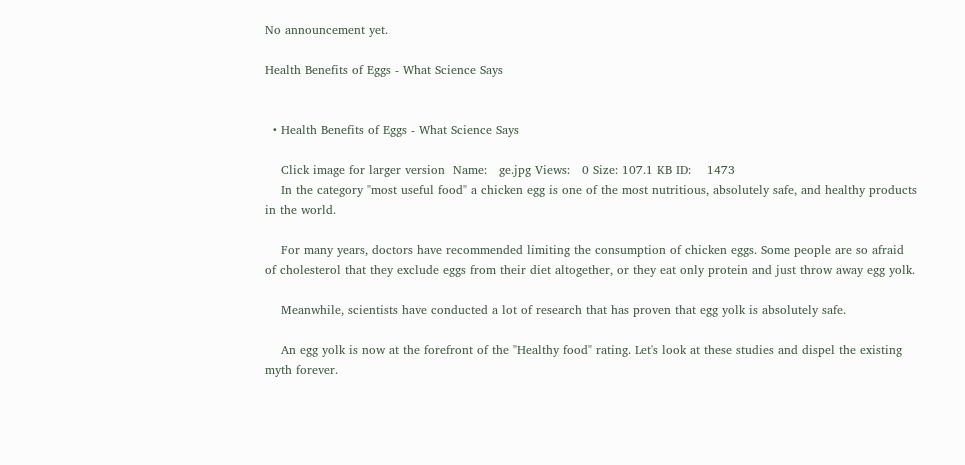No announcement yet.

Health Benefits of Eggs - What Science Says


  • Health Benefits of Eggs - What Science Says

    Click image for larger version  Name:   ge.jpg Views:   0 Size: 107.1 KB ID:    1473
    In the category "most useful food" a chicken egg is one of the most nutritious, absolutely safe, and healthy products in the world.

    For many years, doctors have recommended limiting the consumption of chicken eggs. Some people are so afraid of cholesterol that they exclude eggs from their diet altogether, or they eat only protein and just throw away egg yolk.

    Meanwhile, scientists have conducted a lot of research that has proven that egg yolk is absolutely safe.

    An egg yolk is now at the forefront of the "Healthy food" rating. Let's look at these studies and dispel the existing myth forever.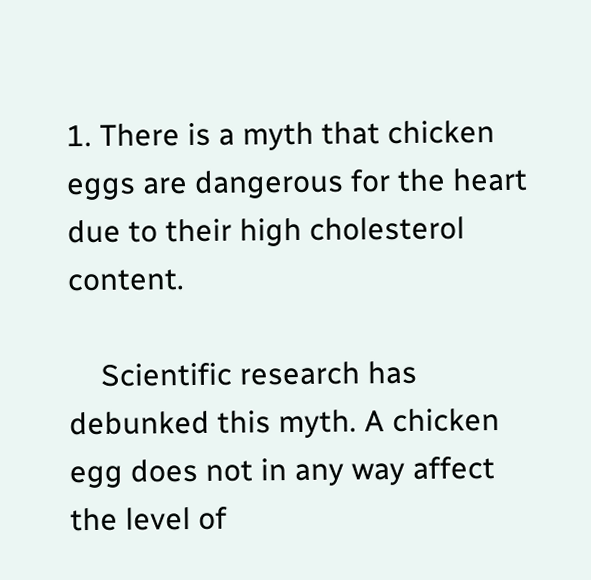1. There is a myth that chicken eggs are dangerous for the heart due to their high cholesterol content.

    Scientific research has debunked this myth. A chicken egg does not in any way affect the level of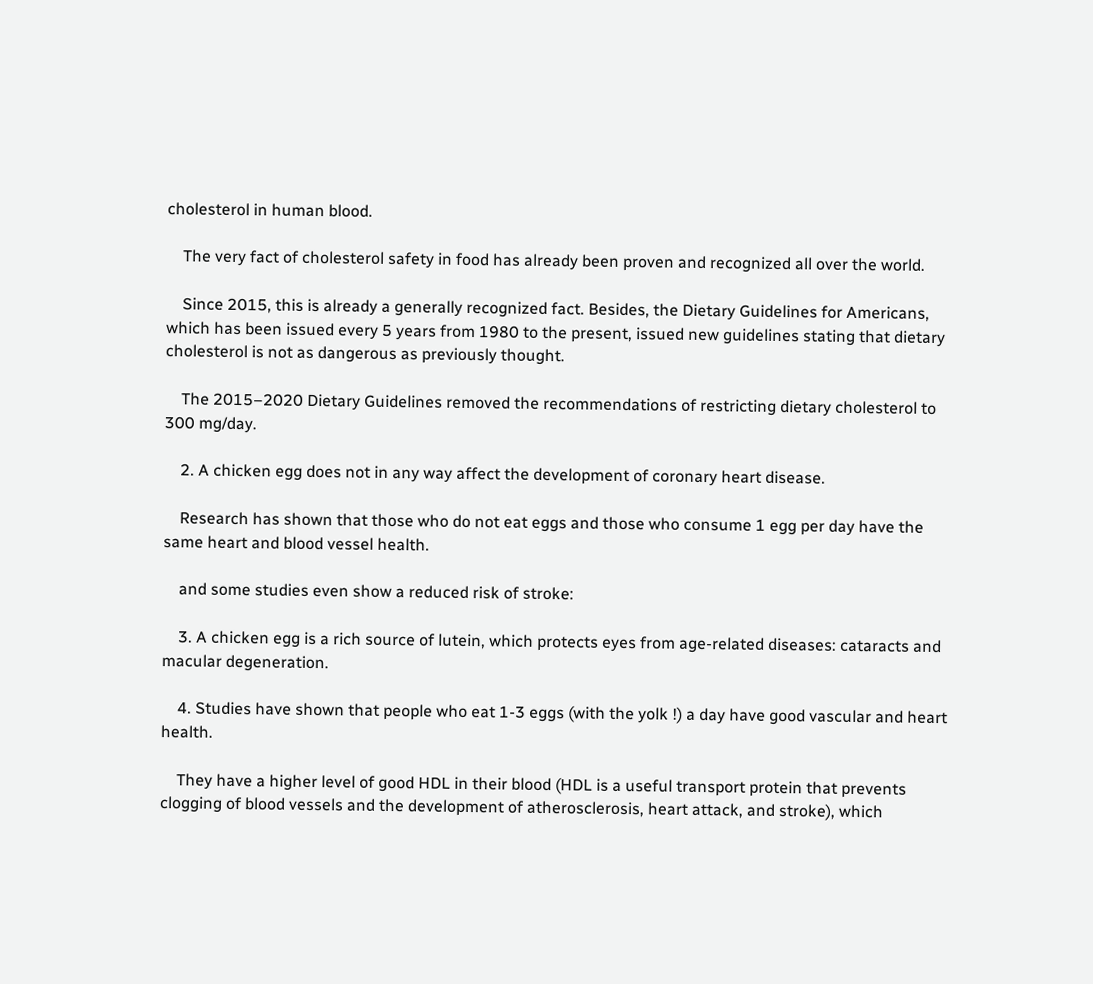cholesterol in human blood.

    The very fact of cholesterol safety in food has already been proven and recognized all over the world.

    Since 2015, this is already a generally recognized fact. Besides, the Dietary Guidelines for Americans, which has been issued every 5 years from 1980 to the present, issued new guidelines stating that dietary cholesterol is not as dangerous as previously thought.

    The 2015–2020 Dietary Guidelines removed the recommendations of restricting dietary cholesterol to 300 mg/day.

    2. A chicken egg does not in any way affect the development of coronary heart disease.

    Research has shown that those who do not eat eggs and those who consume 1 egg per day have the same heart and blood vessel health.

    and some studies even show a reduced risk of stroke:

    3. A chicken egg is a rich source of lutein, which protects eyes from age-related diseases: cataracts and macular degeneration.

    4. Studies have shown that people who eat 1-3 eggs (with the yolk !) a day have good vascular and heart health.

    They have a higher level of good HDL in their blood (HDL is a useful transport protein that prevents clogging of blood vessels and the development of atherosclerosis, heart attack, and stroke), which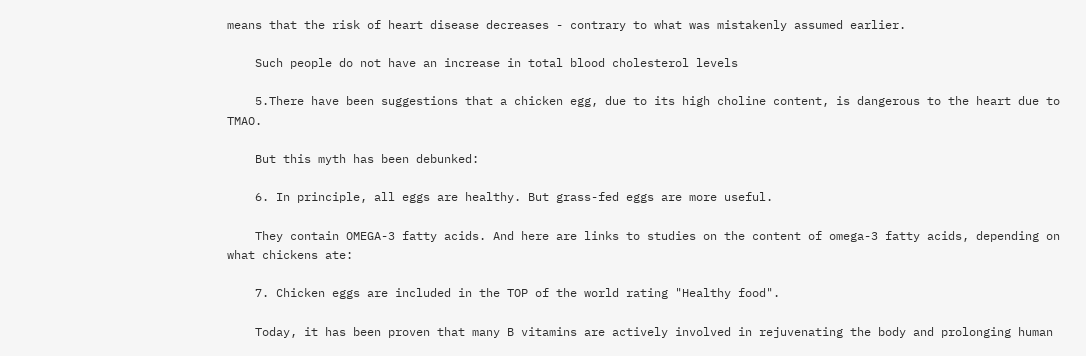means that the risk of heart disease decreases - contrary to what was mistakenly assumed earlier.

    Such people do not have an increase in total blood cholesterol levels

    5.There have been suggestions that a chicken egg, due to its high choline content, is dangerous to the heart due to TMAO.

    But this myth has been debunked:

    6. In principle, all eggs are healthy. But grass-fed eggs are more useful.

    They contain OMEGA-3 fatty acids. And here are links to studies on the content of omega-3 fatty acids, depending on what chickens ate:

    7. Chicken eggs are included in the TOP of the world rating "Healthy food".

    Today, it has been proven that many B vitamins are actively involved in rejuvenating the body and prolonging human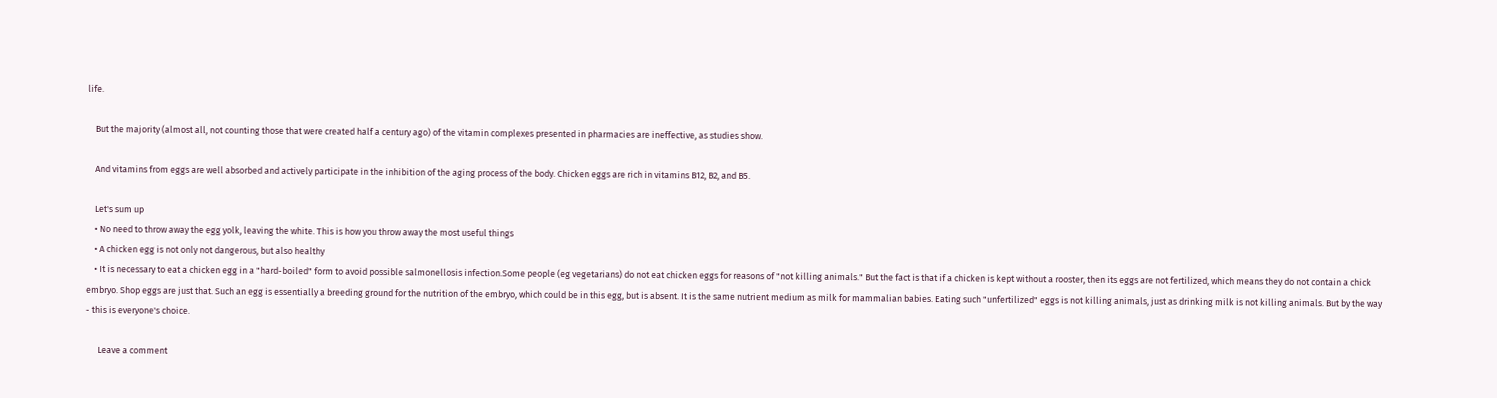life.

    But the majority (almost all, not counting those that were created half a century ago) of the vitamin complexes presented in pharmacies are ineffective, as studies show.

    And vitamins from eggs are well absorbed and actively participate in the inhibition of the aging process of the body. Chicken eggs are rich in vitamins B12, B2, and B5.

    Let's sum up
    • No need to throw away the egg yolk, leaving the white. This is how you throw away the most useful things
    • A chicken egg is not only not dangerous, but also healthy
    • It is necessary to eat a chicken egg in a "hard-boiled" form to avoid possible salmonellosis infection.Some people (eg vegetarians) do not eat chicken eggs for reasons of "not killing animals." But the fact is that if a chicken is kept without a rooster, then its eggs are not fertilized, which means they do not contain a chick embryo. Shop eggs are just that. Such an egg is essentially a breeding ground for the nutrition of the embryo, which could be in this egg, but is absent. It is the same nutrient medium as milk for mammalian babies. Eating such "unfertilized" eggs is not killing animals, just as drinking milk is not killing animals. But by the way - this is everyone's choice.

      Leave a comment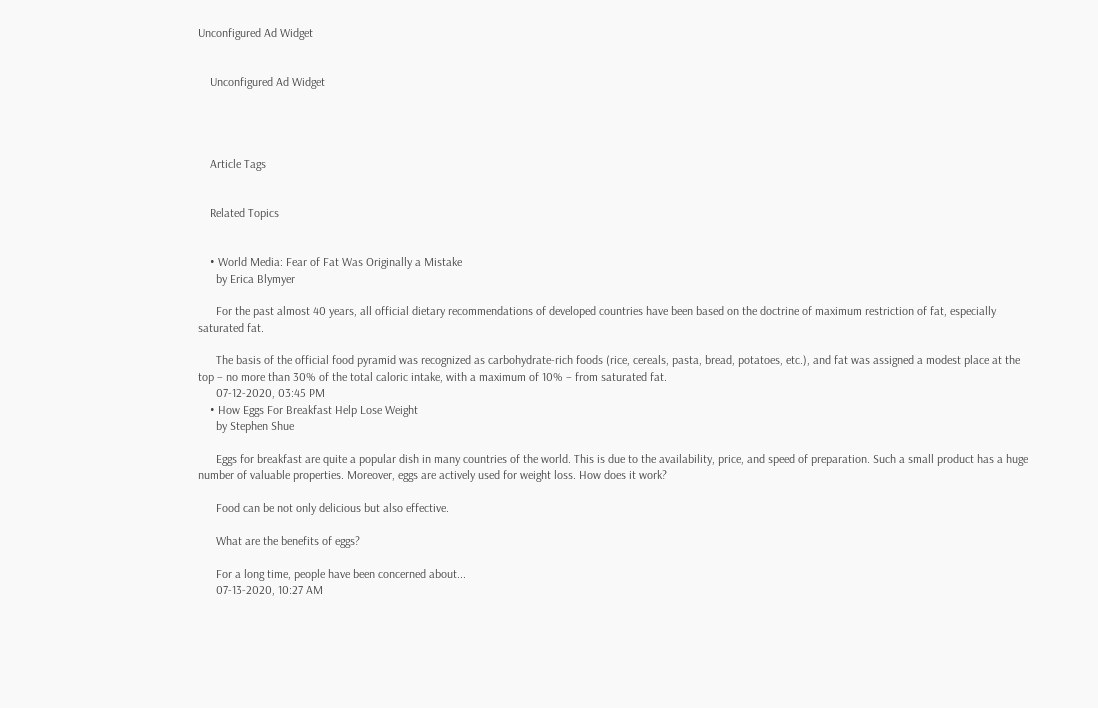Unconfigured Ad Widget


    Unconfigured Ad Widget




    Article Tags


    Related Topics


    • World Media: Fear of Fat Was Originally a Mistake
      by Erica Blymyer

      For the past almost 40 years, all official dietary recommendations of developed countries have been based on the doctrine of maximum restriction of fat, especially saturated fat.

      The basis of the official food pyramid was recognized as carbohydrate-rich foods (rice, cereals, pasta, bread, potatoes, etc.), and fat was assigned a modest place at the top – no more than 30% of the total caloric intake, with a maximum of 10% – from saturated fat.
      07-12-2020, 03:45 PM
    • How Eggs For Breakfast Help Lose Weight
      by Stephen Shue

      Eggs for breakfast are quite a popular dish in many countries of the world. This is due to the availability, price, and speed of preparation. Such a small product has a huge number of valuable properties. Moreover, eggs are actively used for weight loss. How does it work?

      Food can be not only delicious but also effective.

      What are the benefits of eggs?

      For a long time, people have been concerned about...
      07-13-2020, 10:27 AM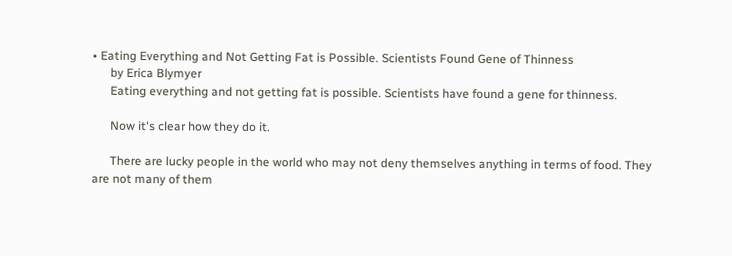• Eating Everything and Not Getting Fat is Possible. Scientists Found Gene of Thinness
      by Erica Blymyer
      Eating everything and not getting fat is possible. Scientists have found a gene for thinness.

      Now it's clear how they do it.

      There are lucky people in the world who may not deny themselves anything in terms of food. They are not many of them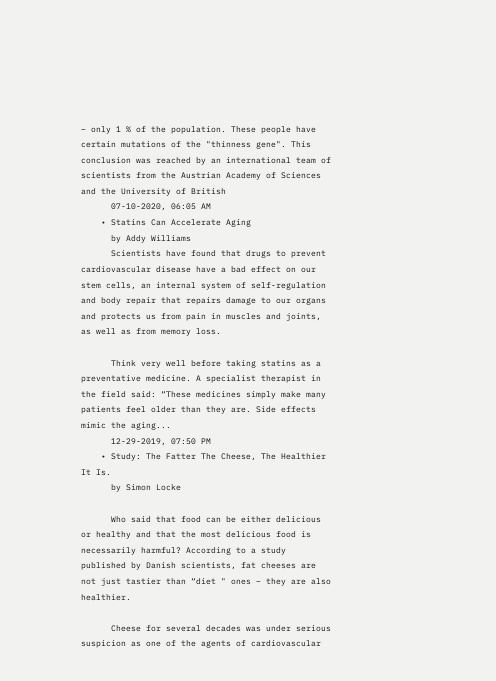– only 1 % of the population. These people have certain mutations of the "thinness gene". This conclusion was reached by an international team of scientists from the Austrian Academy of Sciences and the University of British
      07-10-2020, 06:05 AM
    • Statins Can Accelerate Aging
      by Addy Williams
      Scientists have found that drugs to prevent cardiovascular disease have a bad effect on our stem cells, an internal system of self-regulation and body repair that repairs damage to our organs and protects us from pain in muscles and joints, as well as from memory loss.

      Think very well before taking statins as a preventative medicine. A specialist therapist in the field said: “These medicines simply make many patients feel older than they are. Side effects mimic the aging...
      12-29-2019, 07:50 PM
    • Study: The Fatter The Cheese, The Healthier It Is.
      by Simon Locke

      Who said that food can be either delicious or healthy and that the most delicious food is necessarily harmful? According to a study published by Danish scientists, fat cheeses are not just tastier than “diet " ones – they are also healthier.

      Cheese for several decades was under serious suspicion as one of the agents of cardiovascular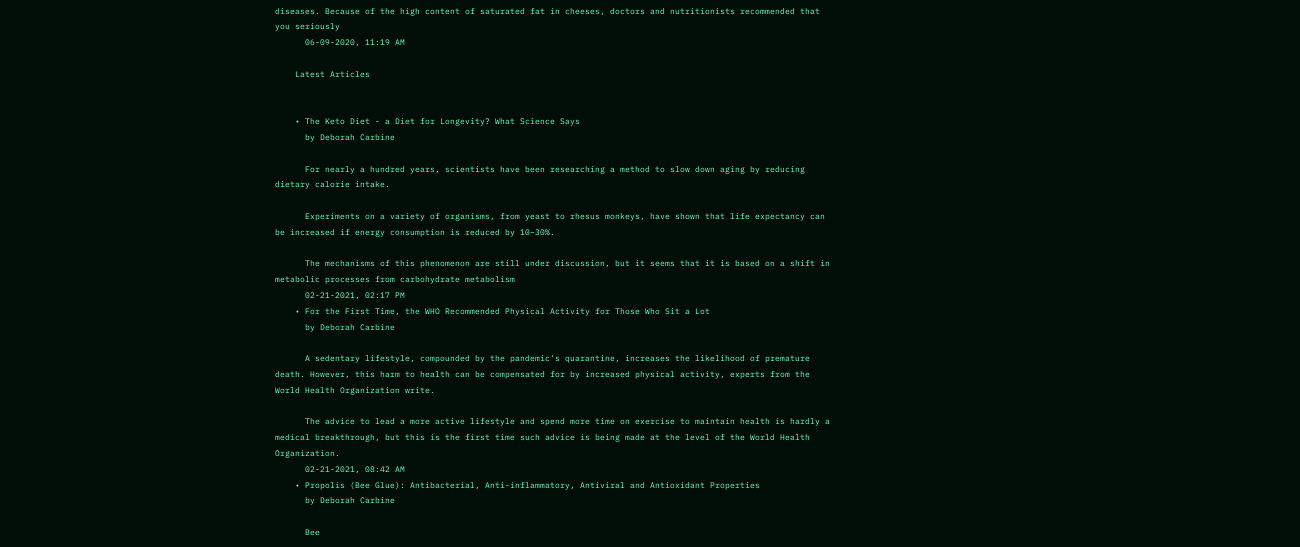diseases. Because of the high content of saturated fat in cheeses, doctors and nutritionists recommended that you seriously
      06-09-2020, 11:19 AM

    Latest Articles


    • The Keto Diet - a Diet for Longevity? What Science Says
      by Deborah Carbine

      For nearly a hundred years, scientists have been researching a method to slow down aging by reducing dietary calorie intake.

      Experiments on a variety of organisms, from yeast to rhesus monkeys, have shown that life expectancy can be increased if energy consumption is reduced by 10–30%.

      The mechanisms of this phenomenon are still under discussion, but it seems that it is based on a shift in metabolic processes from carbohydrate metabolism
      02-21-2021, 02:17 PM
    • For the First Time, the WHO Recommended Physical Activity for Those Who Sit a Lot
      by Deborah Carbine

      A sedentary lifestyle, compounded by the pandemic's quarantine, increases the likelihood of premature death. However, this harm to health can be compensated for by increased physical activity, experts from the World Health Organization write.

      The advice to lead a more active lifestyle and spend more time on exercise to maintain health is hardly a medical breakthrough, but this is the first time such advice is being made at the level of the World Health Organization.
      02-21-2021, 08:42 AM
    • Propolis (Bee Glue): Antibacterial, Anti-inflammatory, Antiviral and Antioxidant Properties
      by Deborah Carbine

      Bee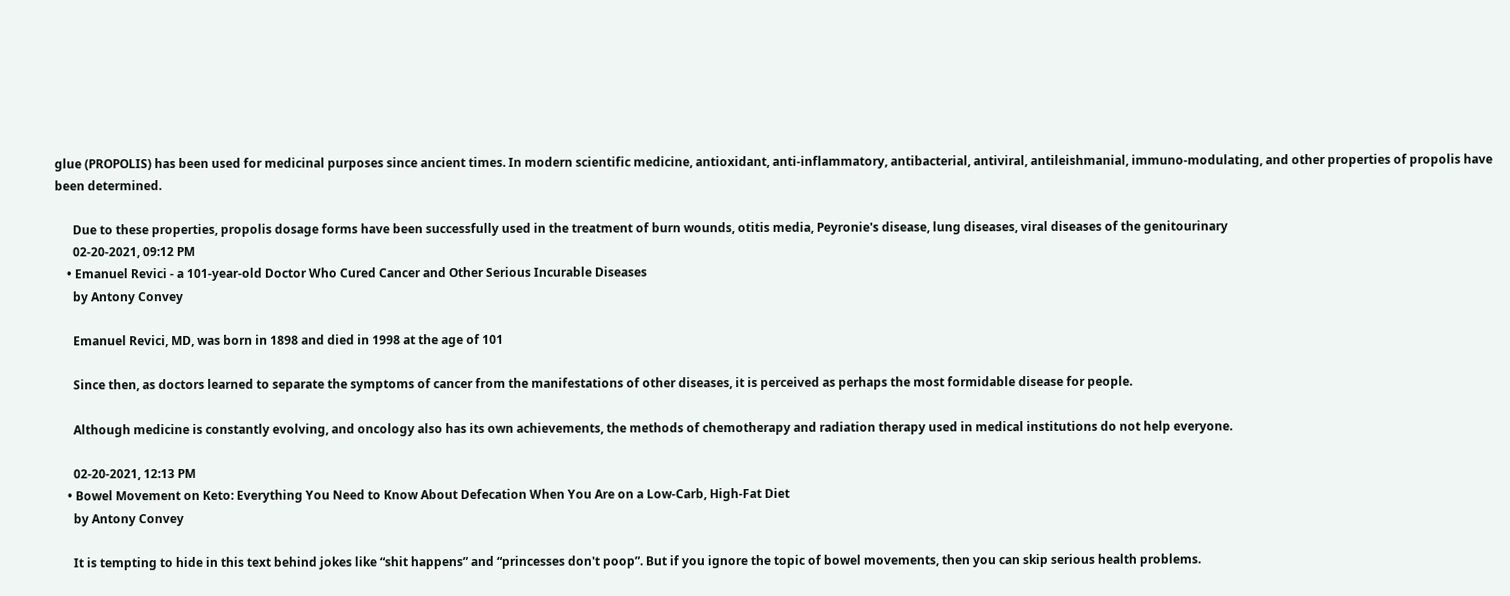glue (PROPOLIS) has been used for medicinal purposes since ancient times. In modern scientific medicine, antioxidant, anti-inflammatory, antibacterial, antiviral, antileishmanial, immuno-modulating, and other properties of propolis have been determined.

      Due to these properties, propolis dosage forms have been successfully used in the treatment of burn wounds, otitis media, Peyronie's disease, lung diseases, viral diseases of the genitourinary
      02-20-2021, 09:12 PM
    • Emanuel Revici - a 101-year-old Doctor Who Cured Cancer and Other Serious Incurable Diseases
      by Antony Convey

      Emanuel Revici, MD, was born in 1898 and died in 1998 at the age of 101

      Since then, as doctors learned to separate the symptoms of cancer from the manifestations of other diseases, it is perceived as perhaps the most formidable disease for people.

      Although medicine is constantly evolving, and oncology also has its own achievements, the methods of chemotherapy and radiation therapy used in medical institutions do not help everyone.

      02-20-2021, 12:13 PM
    • Bowel Movement on Keto: Everything You Need to Know About Defecation When You Are on a Low-Carb, High-Fat Diet
      by Antony Convey

      It is tempting to hide in this text behind jokes like “shit happens” and “princesses don't poop”. But if you ignore the topic of bowel movements, then you can skip serious health problems.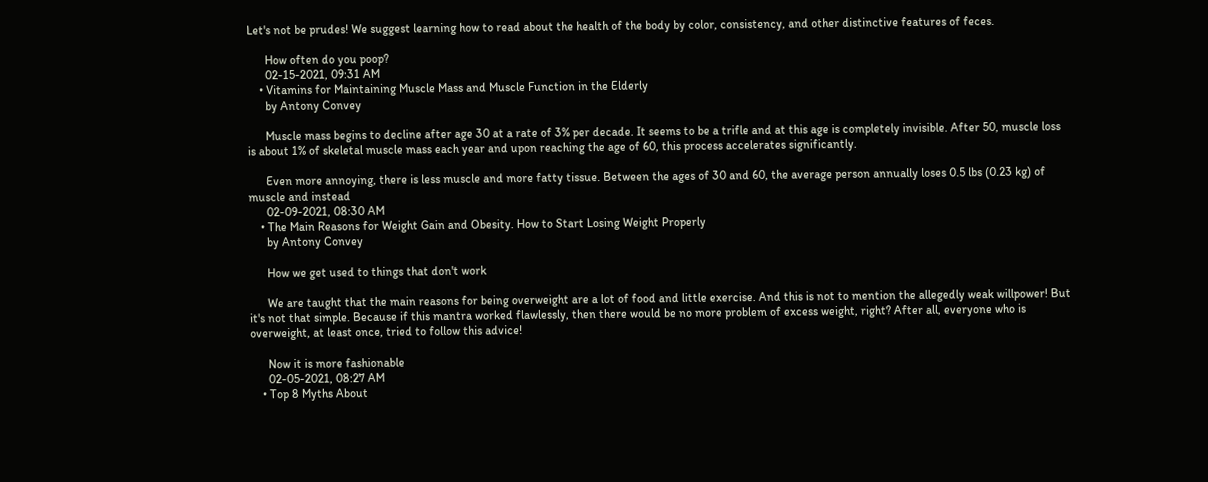Let's not be prudes! We suggest learning how to read about the health of the body by color, consistency, and other distinctive features of feces.

      How often do you poop?
      02-15-2021, 09:31 AM
    • Vitamins for Maintaining Muscle Mass and Muscle Function in the Elderly
      by Antony Convey

      Muscle mass begins to decline after age 30 at a rate of 3% per decade. It seems to be a trifle and at this age is completely invisible. After 50, muscle loss is about 1% of skeletal muscle mass each year and upon reaching the age of 60, this process accelerates significantly.

      Even more annoying, there is less muscle and more fatty tissue. Between the ages of 30 and 60, the average person annually loses 0.5 lbs (0.23 kg) of muscle and instead
      02-09-2021, 08:30 AM
    • The Main Reasons for Weight Gain and Obesity. How to Start Losing Weight Properly
      by Antony Convey

      How we get used to things that don't work

      We are taught that the main reasons for being overweight are a lot of food and little exercise. And this is not to mention the allegedly weak willpower! But it's not that simple. Because if this mantra worked flawlessly, then there would be no more problem of excess weight, right? After all, everyone who is overweight, at least once, tried to follow this advice!

      Now it is more fashionable
      02-05-2021, 08:27 AM
    • Top 8 Myths About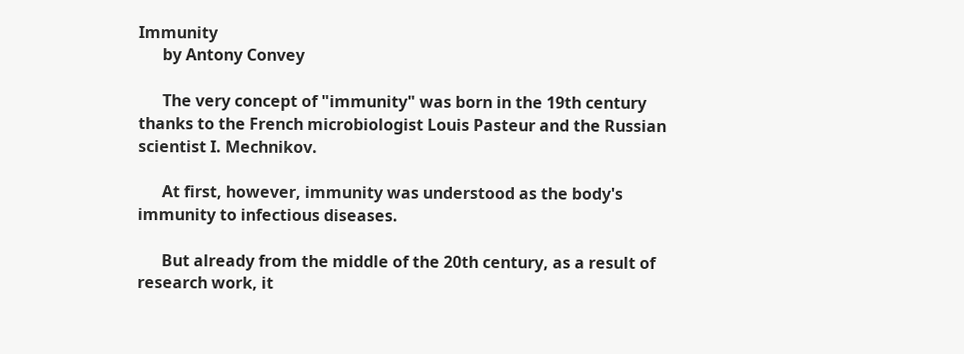Immunity
      by Antony Convey

      The very concept of "immunity" was born in the 19th century thanks to the French microbiologist Louis Pasteur and the Russian scientist I. Mechnikov.

      At first, however, immunity was understood as the body's immunity to infectious diseases.

      But already from the middle of the 20th century, as a result of research work, it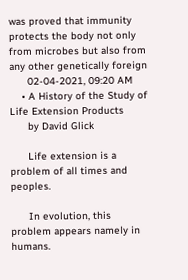was proved that immunity protects the body not only from microbes but also from any other genetically foreign
      02-04-2021, 09:20 AM
    • A History of the Study of Life Extension Products
      by David Glick

      Life extension is a problem of all times and peoples.

      In evolution, this problem appears namely in humans.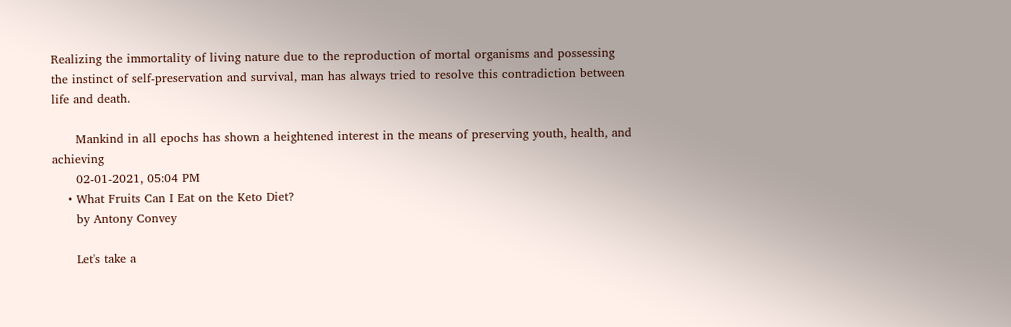Realizing the immortality of living nature due to the reproduction of mortal organisms and possessing the instinct of self-preservation and survival, man has always tried to resolve this contradiction between life and death.

      Mankind in all epochs has shown a heightened interest in the means of preserving youth, health, and achieving
      02-01-2021, 05:04 PM
    • What Fruits Can I Eat on the Keto Diet?
      by Antony Convey

      Let's take a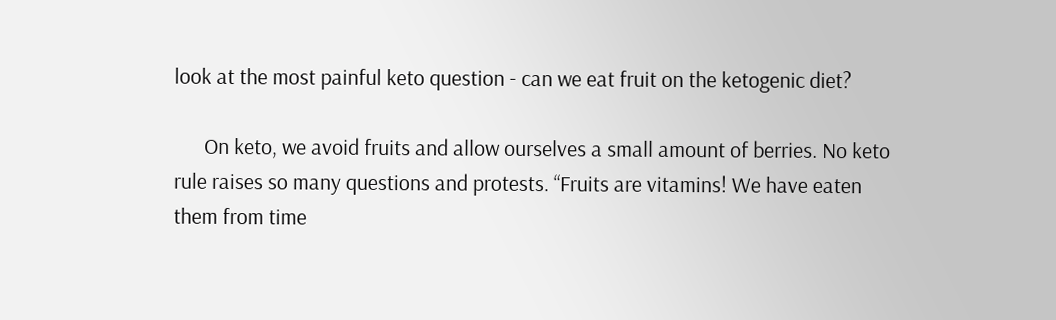look at the most painful keto question - can we eat fruit on the ketogenic diet?

      On keto, we avoid fruits and allow ourselves a small amount of berries. No keto rule raises so many questions and protests. “Fruits are vitamins! We have eaten them from time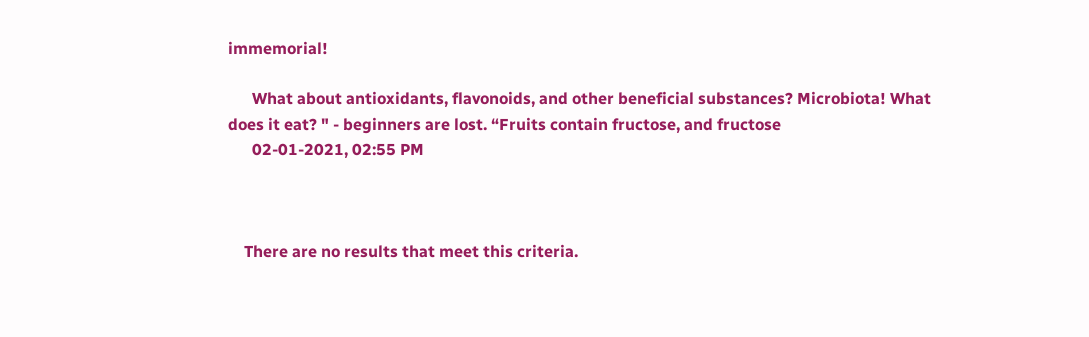immemorial!

      What about antioxidants, flavonoids, and other beneficial substances? Microbiota! What does it eat? " - beginners are lost. “Fruits contain fructose, and fructose
      02-01-2021, 02:55 PM



    There are no results that meet this criteria.